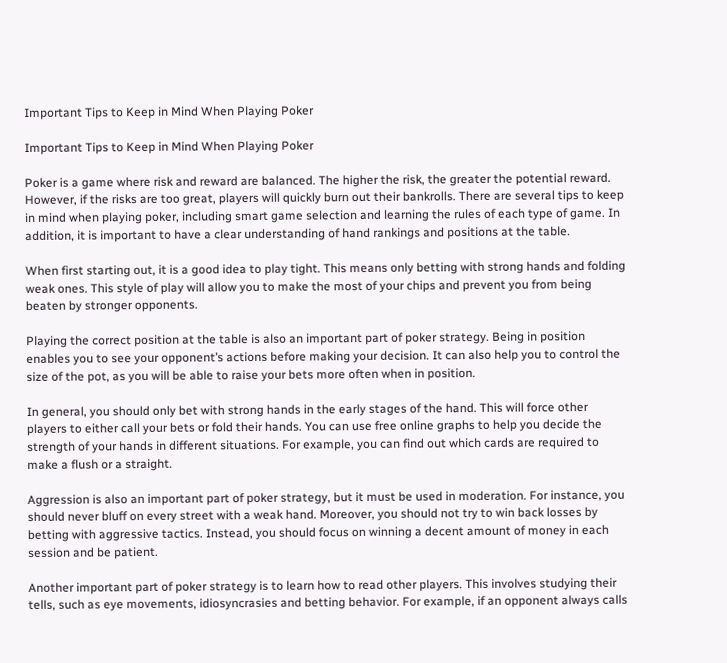Important Tips to Keep in Mind When Playing Poker

Important Tips to Keep in Mind When Playing Poker

Poker is a game where risk and reward are balanced. The higher the risk, the greater the potential reward. However, if the risks are too great, players will quickly burn out their bankrolls. There are several tips to keep in mind when playing poker, including smart game selection and learning the rules of each type of game. In addition, it is important to have a clear understanding of hand rankings and positions at the table.

When first starting out, it is a good idea to play tight. This means only betting with strong hands and folding weak ones. This style of play will allow you to make the most of your chips and prevent you from being beaten by stronger opponents.

Playing the correct position at the table is also an important part of poker strategy. Being in position enables you to see your opponent’s actions before making your decision. It can also help you to control the size of the pot, as you will be able to raise your bets more often when in position.

In general, you should only bet with strong hands in the early stages of the hand. This will force other players to either call your bets or fold their hands. You can use free online graphs to help you decide the strength of your hands in different situations. For example, you can find out which cards are required to make a flush or a straight.

Aggression is also an important part of poker strategy, but it must be used in moderation. For instance, you should never bluff on every street with a weak hand. Moreover, you should not try to win back losses by betting with aggressive tactics. Instead, you should focus on winning a decent amount of money in each session and be patient.

Another important part of poker strategy is to learn how to read other players. This involves studying their tells, such as eye movements, idiosyncrasies and betting behavior. For example, if an opponent always calls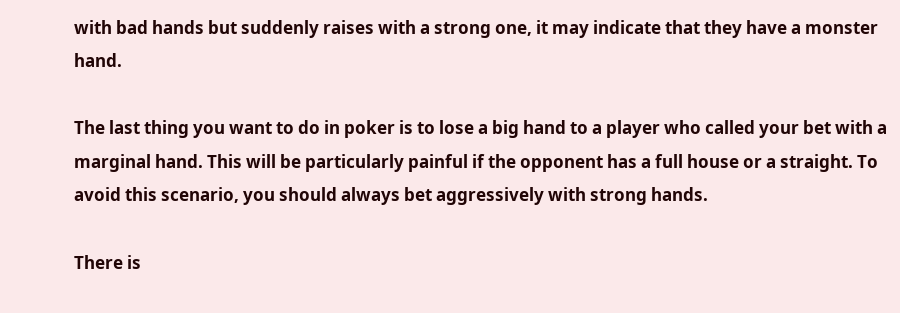with bad hands but suddenly raises with a strong one, it may indicate that they have a monster hand.

The last thing you want to do in poker is to lose a big hand to a player who called your bet with a marginal hand. This will be particularly painful if the opponent has a full house or a straight. To avoid this scenario, you should always bet aggressively with strong hands.

There is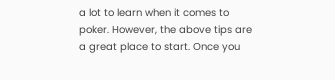a lot to learn when it comes to poker. However, the above tips are a great place to start. Once you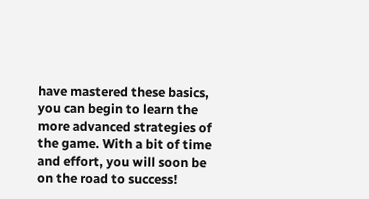have mastered these basics, you can begin to learn the more advanced strategies of the game. With a bit of time and effort, you will soon be on the road to success!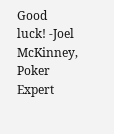Good luck! -Joel McKinney, Poker Expert